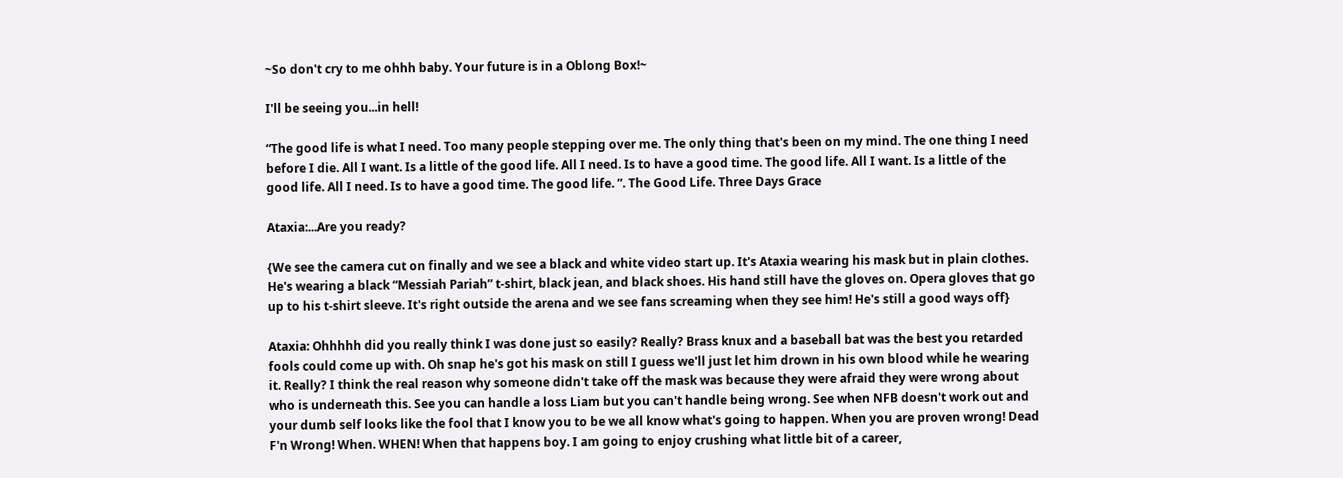~So don't cry to me ohhh baby. Your future is in a Oblong Box!~

I'll be seeing you...in hell!

“The good life is what I need. Too many people stepping over me. The only thing that's been on my mind. The one thing I need before I die. All I want. Is a little of the good life. All I need. Is to have a good time. The good life. All I want. Is a little of the good life. All I need. Is to have a good time. The good life. ”. The Good Life. Three Days Grace

Ataxia:...Are you ready?

{We see the camera cut on finally and we see a black and white video start up. It's Ataxia wearing his mask but in plain clothes. He's wearing a black “Messiah Pariah” t-shirt, black jean, and black shoes. His hand still have the gloves on. Opera gloves that go up to his t-shirt sleeve. It's right outside the arena and we see fans screaming when they see him! He's still a good ways off}

Ataxia: Ohhhhh did you really think I was done just so easily? Really? Brass knux and a baseball bat was the best you retarded fools could come up with. Oh snap he's got his mask on still I guess we'll just let him drown in his own blood while he wearing it. Really? I think the real reason why someone didn't take off the mask was because they were afraid they were wrong about who is underneath this. See you can handle a loss Liam but you can't handle being wrong. See when NFB doesn't work out and your dumb self looks like the fool that I know you to be we all know what's going to happen. When you are proven wrong! Dead F'n Wrong! When. WHEN! When that happens boy. I am going to enjoy crushing what little bit of a career,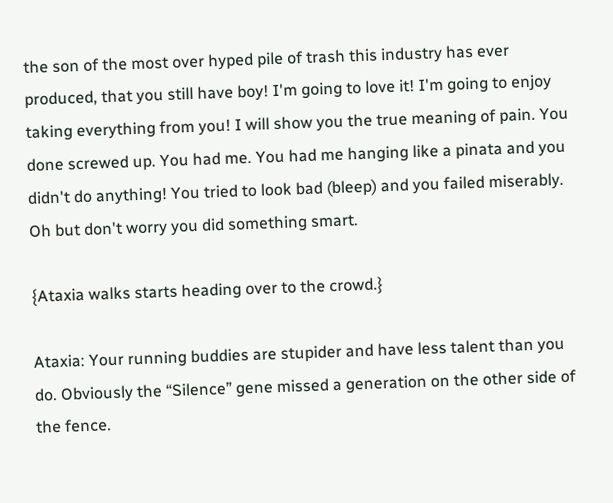the son of the most over hyped pile of trash this industry has ever produced, that you still have boy! I'm going to love it! I'm going to enjoy taking everything from you! I will show you the true meaning of pain. You done screwed up. You had me. You had me hanging like a pinata and you didn't do anything! You tried to look bad (bleep) and you failed miserably. Oh but don't worry you did something smart.

{Ataxia walks starts heading over to the crowd.}

Ataxia: Your running buddies are stupider and have less talent than you do. Obviously the “Silence” gene missed a generation on the other side of the fence.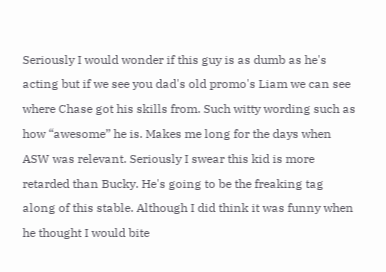Seriously I would wonder if this guy is as dumb as he's acting but if we see you dad's old promo's Liam we can see where Chase got his skills from. Such witty wording such as how “awesome” he is. Makes me long for the days when ASW was relevant. Seriously I swear this kid is more retarded than Bucky. He's going to be the freaking tag along of this stable. Although I did think it was funny when he thought I would bite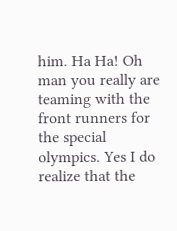him. Ha Ha! Oh man you really are teaming with the front runners for the special olympics. Yes I do realize that the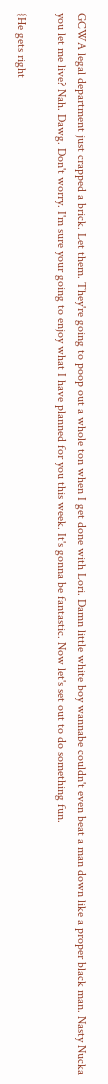GCWA legal department just crapped a brick. Let them. They're going to poop out a whole ton when I get done with Lori. Damn little white boy wannabe couldn't even beat a man down like a proper black man. Nasty Nucka you let me live? Nah. Dawg. Don't worry. I'm sure your going to enjoy what I have planned for you this week. It's gonna be fantastic. Now let's set out to do something fun.

{He gets right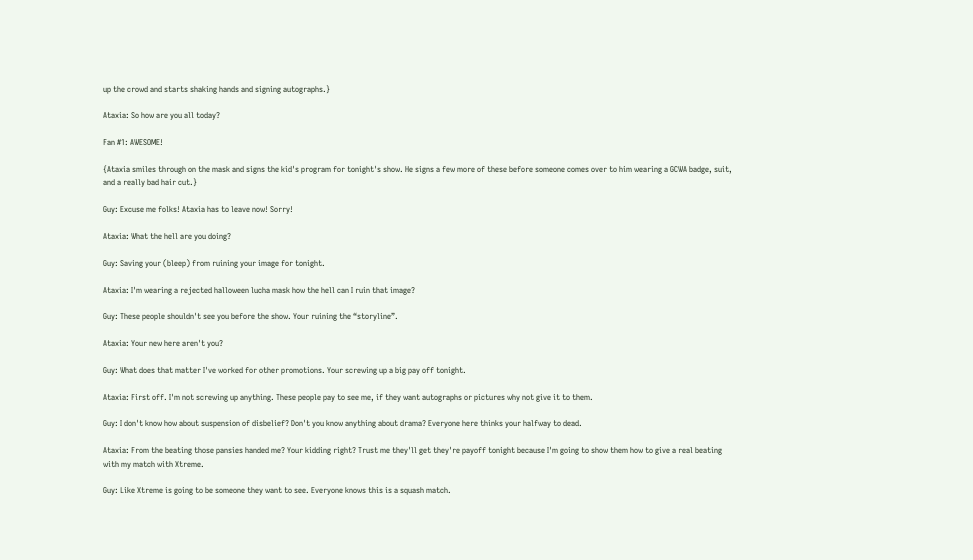up the crowd and starts shaking hands and signing autographs.}

Ataxia: So how are you all today?

Fan #1: AWESOME!

{Ataxia smiles through on the mask and signs the kid's program for tonight's show. He signs a few more of these before someone comes over to him wearing a GCWA badge, suit, and a really bad hair cut.}

Guy: Excuse me folks! Ataxia has to leave now! Sorry!

Ataxia: What the hell are you doing?

Guy: Saving your (bleep) from ruining your image for tonight.

Ataxia: I'm wearing a rejected halloween lucha mask how the hell can I ruin that image?

Guy: These people shouldn't see you before the show. Your ruining the “storyline”.

Ataxia: Your new here aren't you?

Guy: What does that matter I've worked for other promotions. Your screwing up a big pay off tonight.

Ataxia: First off. I'm not screwing up anything. These people pay to see me, if they want autographs or pictures why not give it to them.

Guy: I don't know how about suspension of disbelief? Don't you know anything about drama? Everyone here thinks your halfway to dead.

Ataxia: From the beating those pansies handed me? Your kidding right? Trust me they'll get they're payoff tonight because I'm going to show them how to give a real beating with my match with Xtreme.

Guy: Like Xtreme is going to be someone they want to see. Everyone knows this is a squash match.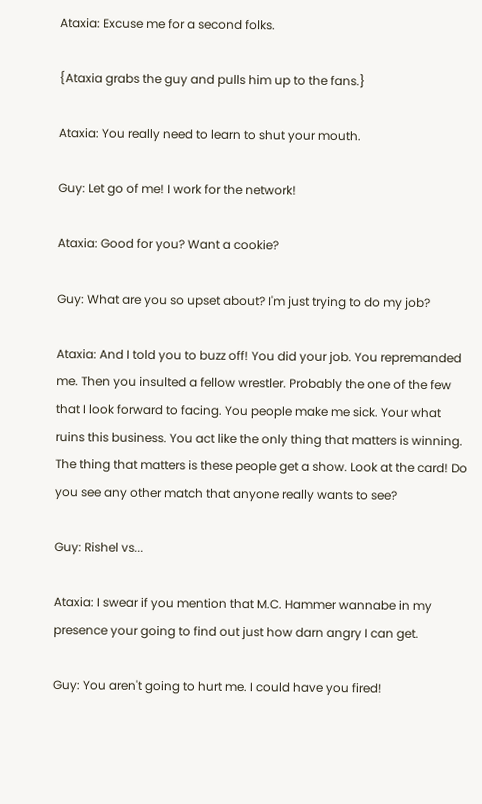Ataxia: Excuse me for a second folks.

{Ataxia grabs the guy and pulls him up to the fans.}

Ataxia: You really need to learn to shut your mouth.

Guy: Let go of me! I work for the network!

Ataxia: Good for you? Want a cookie?

Guy: What are you so upset about? I'm just trying to do my job?

Ataxia: And I told you to buzz off! You did your job. You repremanded me. Then you insulted a fellow wrestler. Probably the one of the few that I look forward to facing. You people make me sick. Your what ruins this business. You act like the only thing that matters is winning. The thing that matters is these people get a show. Look at the card! Do you see any other match that anyone really wants to see?

Guy: Rishel vs...

Ataxia: I swear if you mention that M.C. Hammer wannabe in my presence your going to find out just how darn angry I can get.

Guy: You aren't going to hurt me. I could have you fired!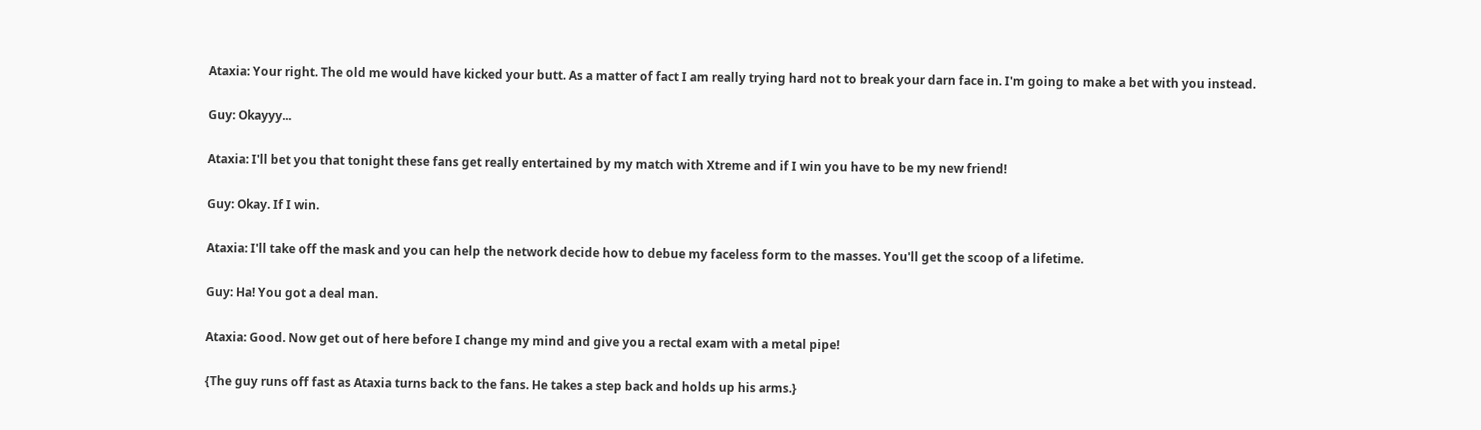Ataxia: Your right. The old me would have kicked your butt. As a matter of fact I am really trying hard not to break your darn face in. I'm going to make a bet with you instead.

Guy: Okayyy...

Ataxia: I'll bet you that tonight these fans get really entertained by my match with Xtreme and if I win you have to be my new friend!

Guy: Okay. If I win.

Ataxia: I'll take off the mask and you can help the network decide how to debue my faceless form to the masses. You'll get the scoop of a lifetime.

Guy: Ha! You got a deal man.

Ataxia: Good. Now get out of here before I change my mind and give you a rectal exam with a metal pipe!

{The guy runs off fast as Ataxia turns back to the fans. He takes a step back and holds up his arms.}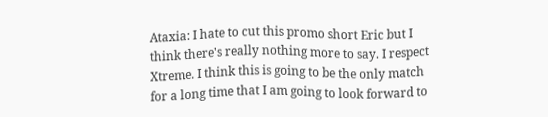Ataxia: I hate to cut this promo short Eric but I think there's really nothing more to say. I respect Xtreme. I think this is going to be the only match for a long time that I am going to look forward to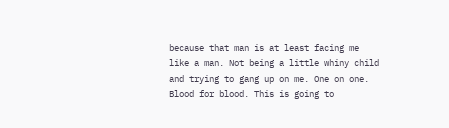because that man is at least facing me like a man. Not being a little whiny child and trying to gang up on me. One on one. Blood for blood. This is going to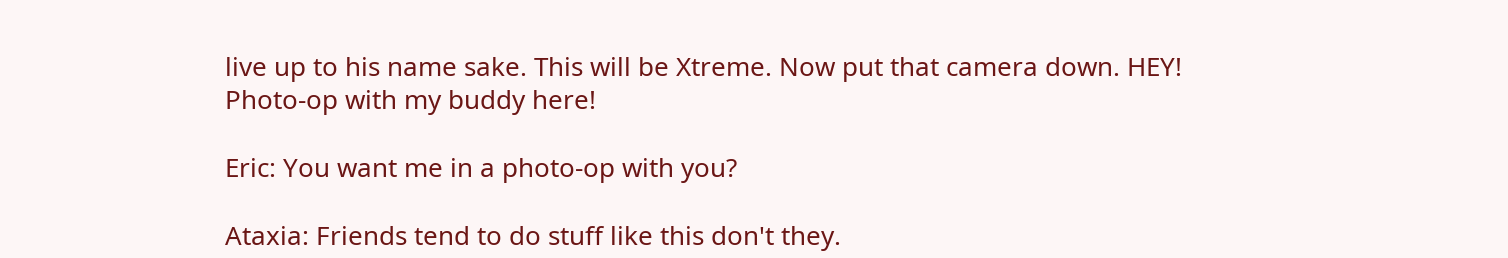live up to his name sake. This will be Xtreme. Now put that camera down. HEY! Photo-op with my buddy here!

Eric: You want me in a photo-op with you?

Ataxia: Friends tend to do stuff like this don't they.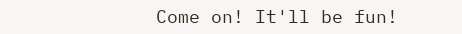Come on! It'll be fun!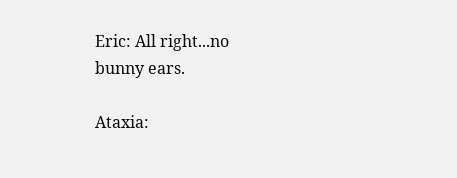Eric: All right...no bunny ears.

Ataxia: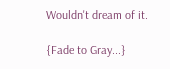Wouldn't dream of it.

{Fade to Gray...}